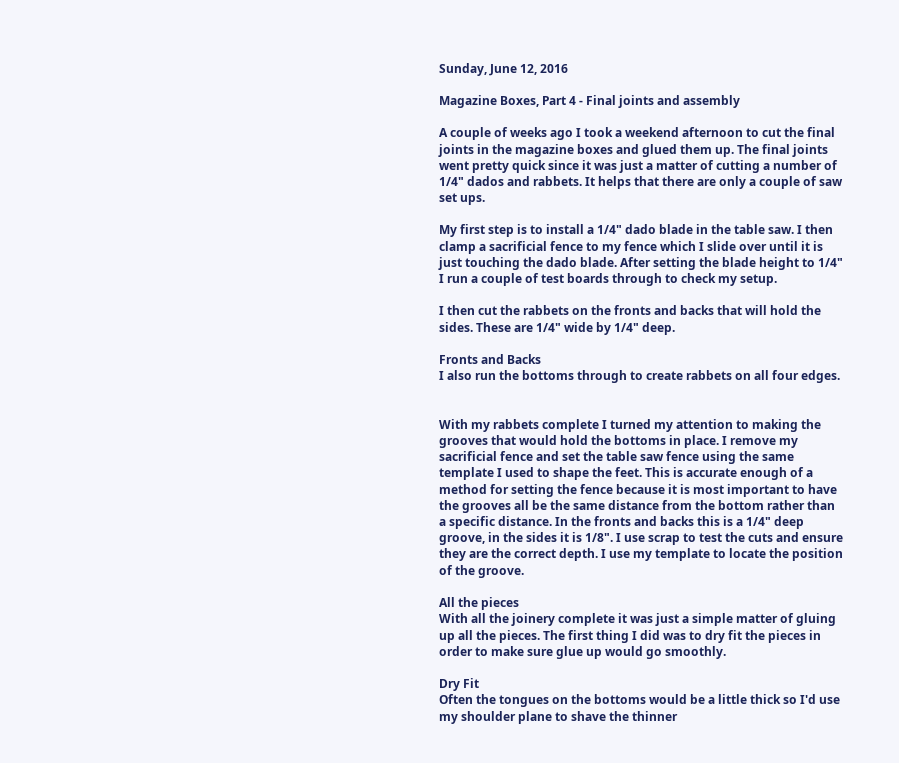Sunday, June 12, 2016

Magazine Boxes, Part 4 - Final joints and assembly

A couple of weeks ago I took a weekend afternoon to cut the final joints in the magazine boxes and glued them up. The final joints went pretty quick since it was just a matter of cutting a number of 1/4" dados and rabbets. It helps that there are only a couple of saw set ups.

My first step is to install a 1/4" dado blade in the table saw. I then clamp a sacrificial fence to my fence which I slide over until it is just touching the dado blade. After setting the blade height to 1/4" I run a couple of test boards through to check my setup.

I then cut the rabbets on the fronts and backs that will hold the sides. These are 1/4" wide by 1/4" deep.

Fronts and Backs
I also run the bottoms through to create rabbets on all four edges.


With my rabbets complete I turned my attention to making the grooves that would hold the bottoms in place. I remove my sacrificial fence and set the table saw fence using the same template I used to shape the feet. This is accurate enough of a method for setting the fence because it is most important to have the grooves all be the same distance from the bottom rather than a specific distance. In the fronts and backs this is a 1/4" deep groove, in the sides it is 1/8". I use scrap to test the cuts and ensure they are the correct depth. I use my template to locate the position of the groove.

All the pieces
With all the joinery complete it was just a simple matter of gluing up all the pieces. The first thing I did was to dry fit the pieces in order to make sure glue up would go smoothly.

Dry Fit
Often the tongues on the bottoms would be a little thick so I'd use my shoulder plane to shave the thinner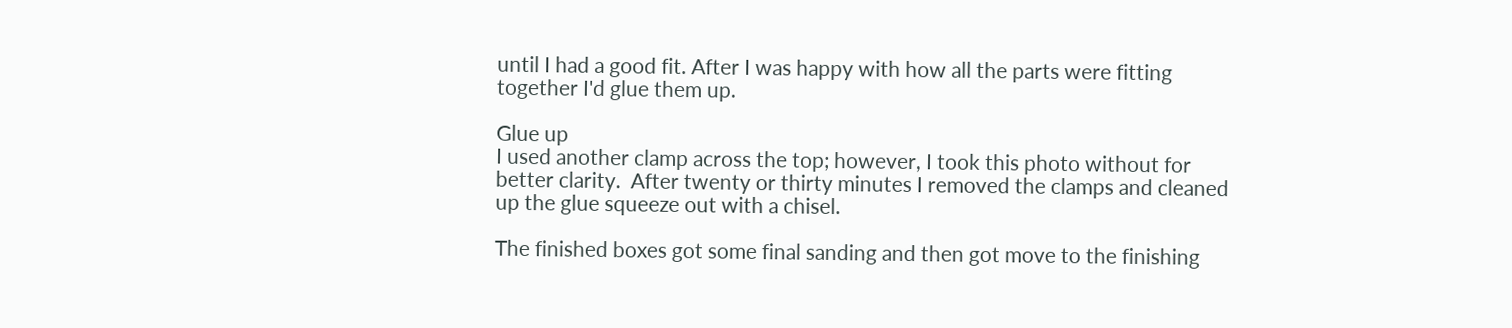until I had a good fit. After I was happy with how all the parts were fitting together I'd glue them up.

Glue up
I used another clamp across the top; however, I took this photo without for better clarity.  After twenty or thirty minutes I removed the clamps and cleaned up the glue squeeze out with a chisel.

The finished boxes got some final sanding and then got move to the finishing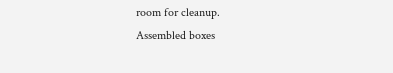room for cleanup.
Assembled boxes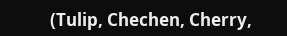(Tulip, Chechen, Cherry,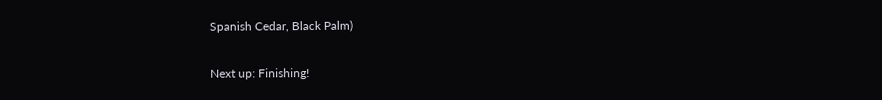Spanish Cedar, Black Palm)

Next up: Finishing!